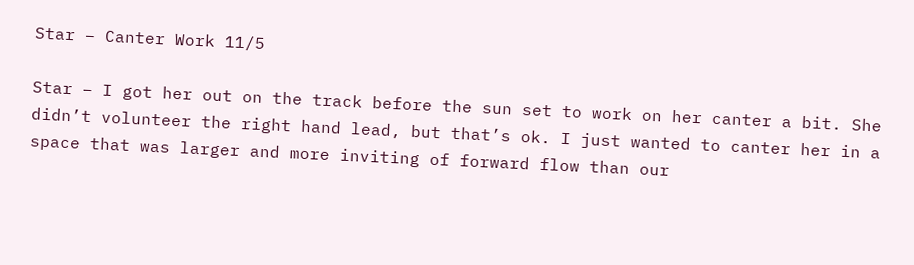Star – Canter Work 11/5

Star – I got her out on the track before the sun set to work on her canter a bit. She didn’t volunteer the right hand lead, but that’s ok. I just wanted to canter her in a space that was larger and more inviting of forward flow than our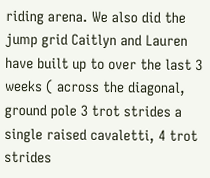riding arena. We also did the jump grid Caitlyn and Lauren have built up to over the last 3 weeks ( across the diagonal, ground pole 3 trot strides a single raised cavaletti, 4 trot strides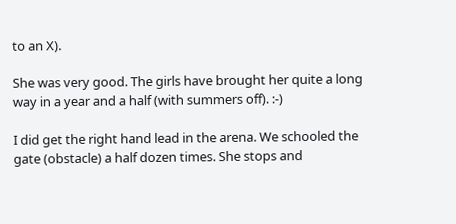to an X).

She was very good. The girls have brought her quite a long way in a year and a half (with summers off). :-)

I did get the right hand lead in the arena. We schooled the gate (obstacle) a half dozen times. She stops and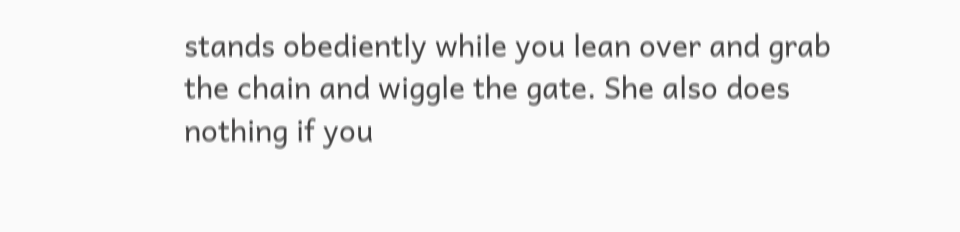stands obediently while you lean over and grab the chain and wiggle the gate. She also does nothing if you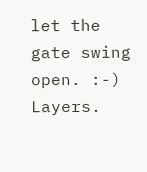let the gate swing open. :-) Layers.